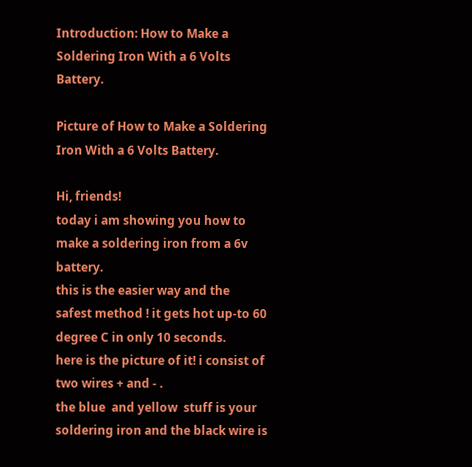Introduction: How to Make a Soldering Iron With a 6 Volts Battery.

Picture of How to Make a Soldering Iron With a 6 Volts Battery.

Hi, friends!
today i am showing you how to make a soldering iron from a 6v battery.
this is the easier way and the safest method ! it gets hot up-to 60 degree C in only 10 seconds.
here is the picture of it! i consist of two wires + and - .
the blue  and yellow  stuff is your soldering iron and the black wire is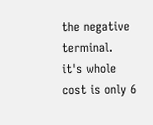the negative terminal.
it's whole cost is only 6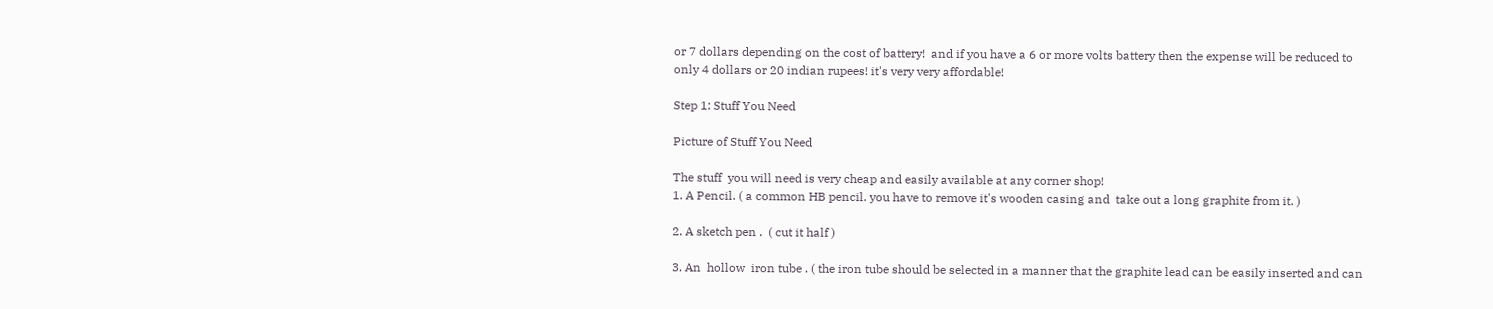or 7 dollars depending on the cost of battery!  and if you have a 6 or more volts battery then the expense will be reduced to only 4 dollars or 20 indian rupees! it's very very affordable!

Step 1: Stuff You Need

Picture of Stuff You Need

The stuff  you will need is very cheap and easily available at any corner shop!
1. A Pencil. ( a common HB pencil. you have to remove it's wooden casing and  take out a long graphite from it. )

2. A sketch pen .  ( cut it half )

3. An  hollow  iron tube . ( the iron tube should be selected in a manner that the graphite lead can be easily inserted and can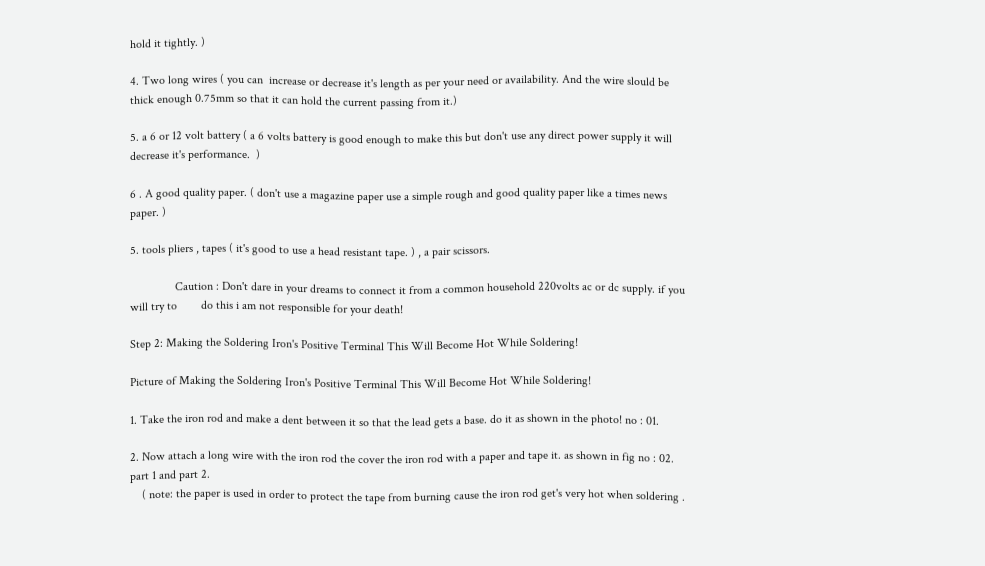hold it tightly. )

4. Two long wires ( you can  increase or decrease it's length as per your need or availability. And the wire slould be thick enough 0.75mm so that it can hold the current passing from it.)

5. a 6 or 12 volt battery ( a 6 volts battery is good enough to make this but don't use any direct power supply it will decrease it's performance.  )

6 . A good quality paper. ( don't use a magazine paper use a simple rough and good quality paper like a times news paper. )

5. tools pliers , tapes ( it's good to use a head resistant tape. ) , a pair scissors.

               Caution : Don't dare in your dreams to connect it from a common household 220volts ac or dc supply. if you will try to        do this i am not responsible for your death!

Step 2: Making the Soldering Iron's Positive Terminal This Will Become Hot While Soldering!

Picture of Making the Soldering Iron's Positive Terminal This Will Become Hot While Soldering!

1. Take the iron rod and make a dent between it so that the lead gets a base. do it as shown in the photo! no : 01.

2. Now attach a long wire with the iron rod the cover the iron rod with a paper and tape it. as shown in fig no : 02. part 1 and part 2.
    ( note: the paper is used in order to protect the tape from burning cause the iron rod get's very hot when soldering .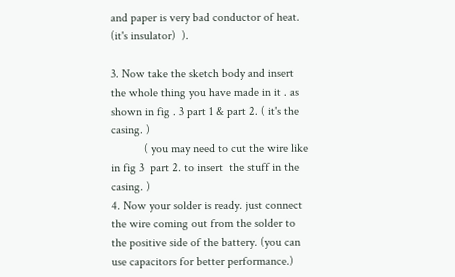and paper is very bad conductor of heat. (it's insulator)  ).

3. Now take the sketch body and insert the whole thing you have made in it . as shown in fig . 3 part 1 & part 2. ( it's the casing. )
           ( you may need to cut the wire like in fig 3  part 2. to insert  the stuff in the casing. )
4. Now your solder is ready. just connect the wire coming out from the solder to the positive side of the battery. (you can use capacitors for better performance.)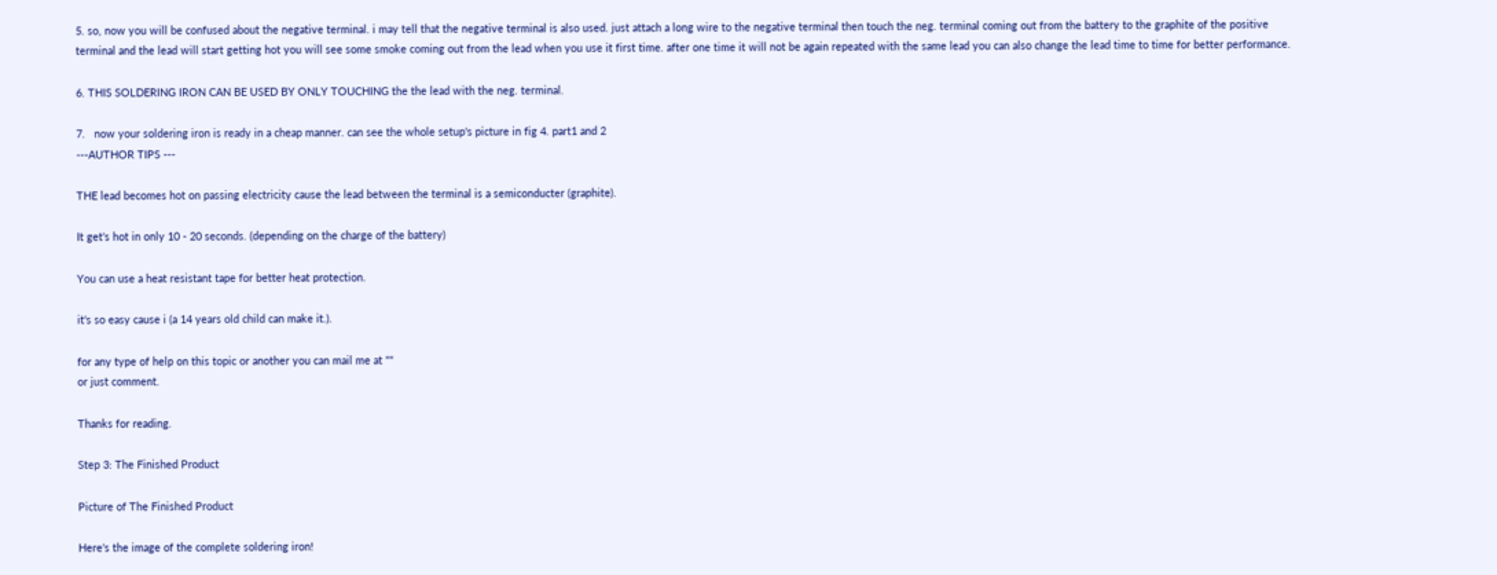5. so, now you will be confused about the negative terminal. i may tell that the negative terminal is also used. just attach a long wire to the negative terminal then touch the neg. terminal coming out from the battery to the graphite of the positive terminal and the lead will start getting hot you will see some smoke coming out from the lead when you use it first time. after one time it will not be again repeated with the same lead you can also change the lead time to time for better performance.

6. THIS SOLDERING IRON CAN BE USED BY ONLY TOUCHING the the lead with the neg. terminal.

7.   now your soldering iron is ready in a cheap manner. can see the whole setup's picture in fig 4. part1 and 2
---AUTHOR TIPS ---

THE lead becomes hot on passing electricity cause the lead between the terminal is a semiconducter (graphite).

It get's hot in only 10 - 20 seconds. (depending on the charge of the battery)

You can use a heat resistant tape for better heat protection.

it's so easy cause i (a 14 years old child can make it.).

for any type of help on this topic or another you can mail me at ""
or just comment.

Thanks for reading.

Step 3: The Finished Product

Picture of The Finished Product

Here's the image of the complete soldering iron!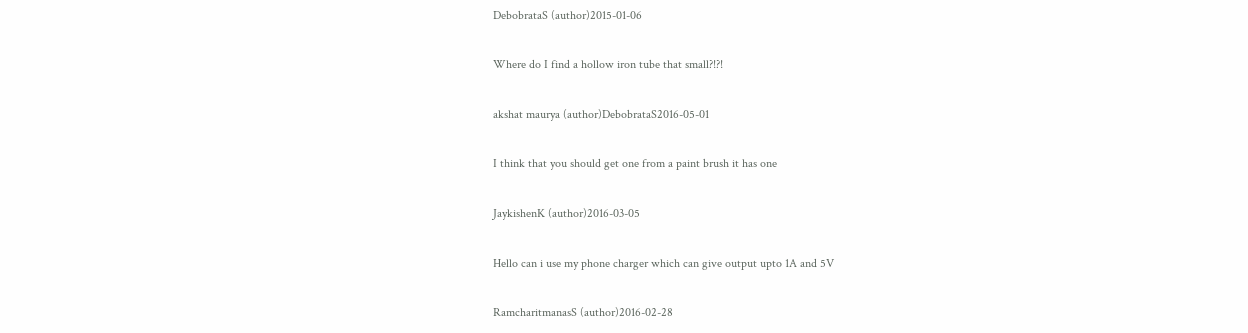DebobrataS (author)2015-01-06

Where do I find a hollow iron tube that small?!?!

akshat maurya (author)DebobrataS2016-05-01

I think that you should get one from a paint brush it has one

JaykishenK (author)2016-03-05

Hello can i use my phone charger which can give output upto 1A and 5V

RamcharitmanasS (author)2016-02-28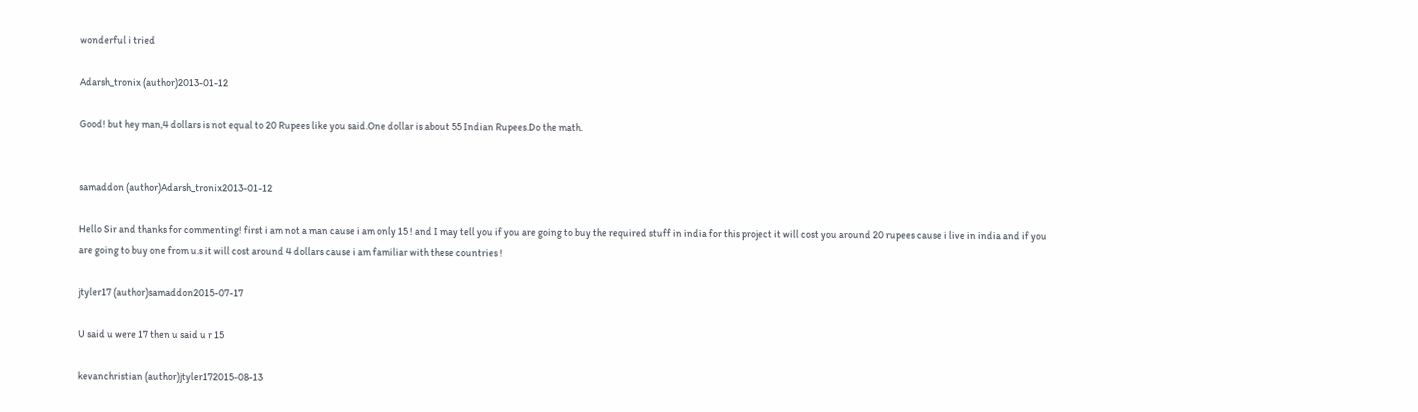wonderful i tried

Adarsh_tronix (author)2013-01-12

Good! but hey man,4 dollars is not equal to 20 Rupees like you said.One dollar is about 55 Indian Rupees.Do the math.


samaddon (author)Adarsh_tronix2013-01-12

Hello Sir and thanks for commenting! first i am not a man cause i am only 15 ! and I may tell you if you are going to buy the required stuff in india for this project it will cost you around 20 rupees cause i live in india and if you are going to buy one from u.s it will cost around 4 dollars cause i am familiar with these countries !

jtyler17 (author)samaddon2015-07-17

U said u were 17 then u said u r 15

kevanchristian (author)jtyler172015-08-13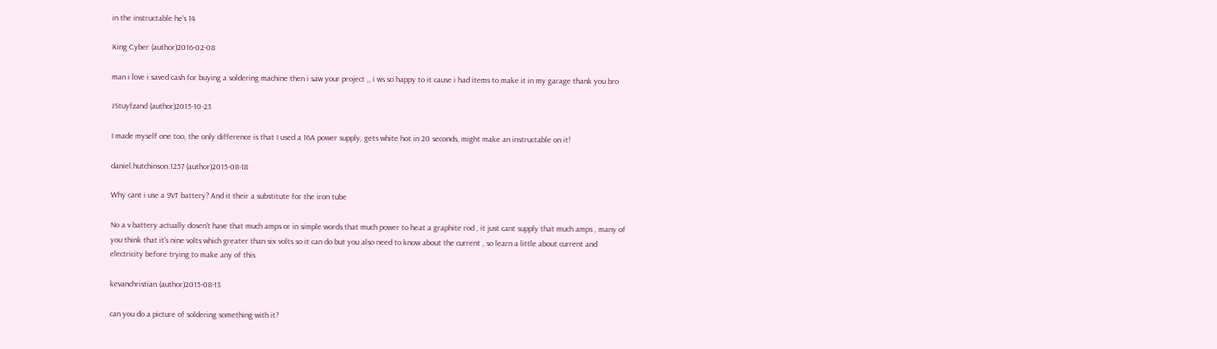in the instructable he's 14

King Cyber (author)2016-02-08

man i love i saved cash for buying a soldering machine then i saw your project ,, i ws so happy to it cause i had items to make it in my garage thank you bro

JStuyfzand (author)2015-10-23

I made myself one too, the only difference is that I used a 16A power supply, gets white hot in 20 seconds, might make an instructable on it!

daniel.hutchinson.1257 (author)2015-08-18

Why cant i use a 9VT battery? And it their a substitute for the iron tube

No a v battery actually dosen't have that much amps or in simple words that much power to heat a graphite rod , it just cant supply that much amps , many of you think that it's nine volts which greater than six volts so it can do but you also need to know about the current , so learn a little about current and electricity before trying to make any of this

kevanchristian (author)2015-08-13

can you do a picture of soldering something with it?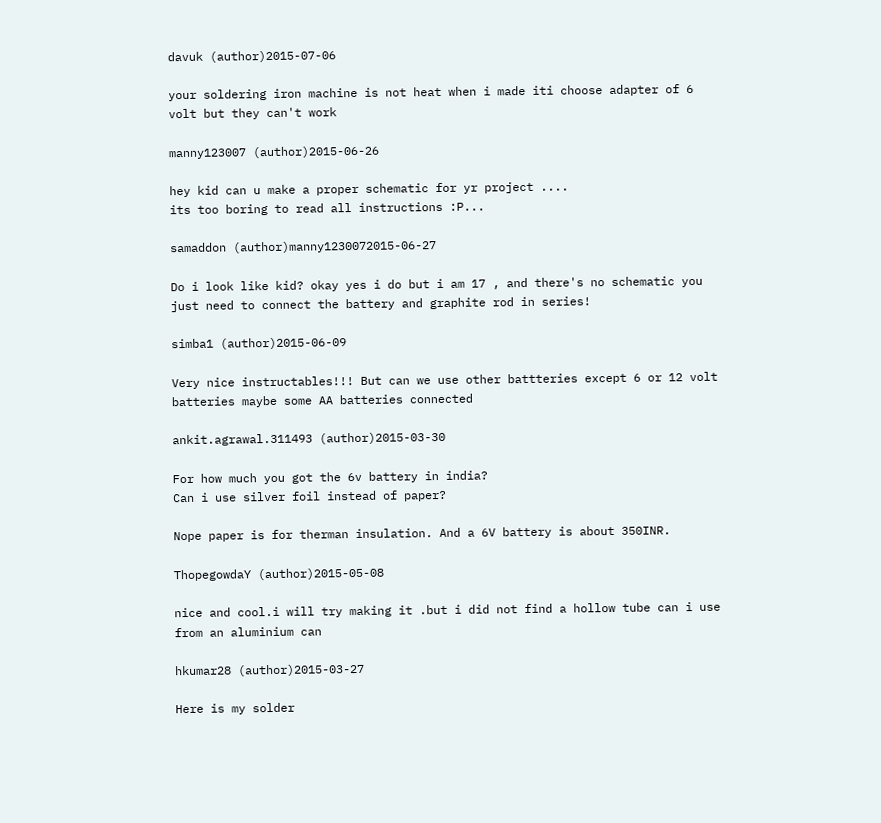davuk (author)2015-07-06

your soldering iron machine is not heat when i made iti choose adapter of 6 volt but they can't work

manny123007 (author)2015-06-26

hey kid can u make a proper schematic for yr project ....
its too boring to read all instructions :P...

samaddon (author)manny1230072015-06-27

Do i look like kid? okay yes i do but i am 17 , and there's no schematic you just need to connect the battery and graphite rod in series!

simba1 (author)2015-06-09

Very nice instructables!!! But can we use other battteries except 6 or 12 volt batteries maybe some AA batteries connected

ankit.agrawal.311493 (author)2015-03-30

For how much you got the 6v battery in india?
Can i use silver foil instead of paper?

Nope paper is for therman insulation. And a 6V battery is about 350INR.

ThopegowdaY (author)2015-05-08

nice and cool.i will try making it .but i did not find a hollow tube can i use from an aluminium can

hkumar28 (author)2015-03-27

Here is my solder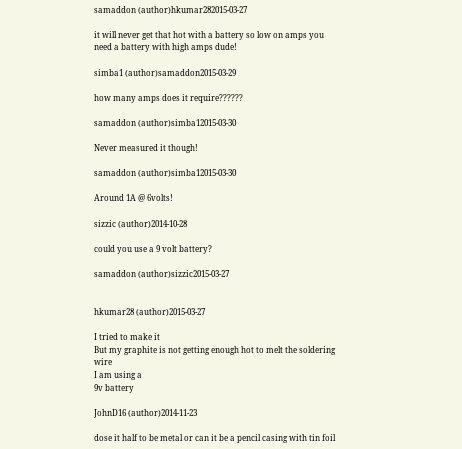samaddon (author)hkumar282015-03-27

it will never get that hot with a battery so low on amps you need a battery with high amps dude!

simba1 (author)samaddon2015-03-29

how many amps does it require??????

samaddon (author)simba12015-03-30

Never measured it though!

samaddon (author)simba12015-03-30

Around 1A @ 6volts!

sizzic (author)2014-10-28

could you use a 9 volt battery?

samaddon (author)sizzic2015-03-27


hkumar28 (author)2015-03-27

I tried to make it
But my graphite is not getting enough hot to melt the soldering wire
I am using a
9v battery

JohnD16 (author)2014-11-23

dose it half to be metal or can it be a pencil casing with tin foil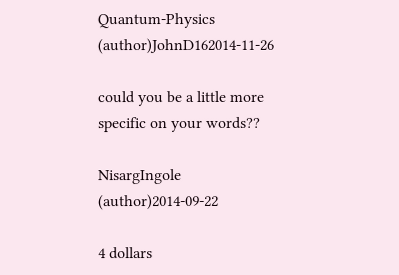Quantum-Physics (author)JohnD162014-11-26

could you be a little more specific on your words??

NisargIngole (author)2014-09-22

4 dollars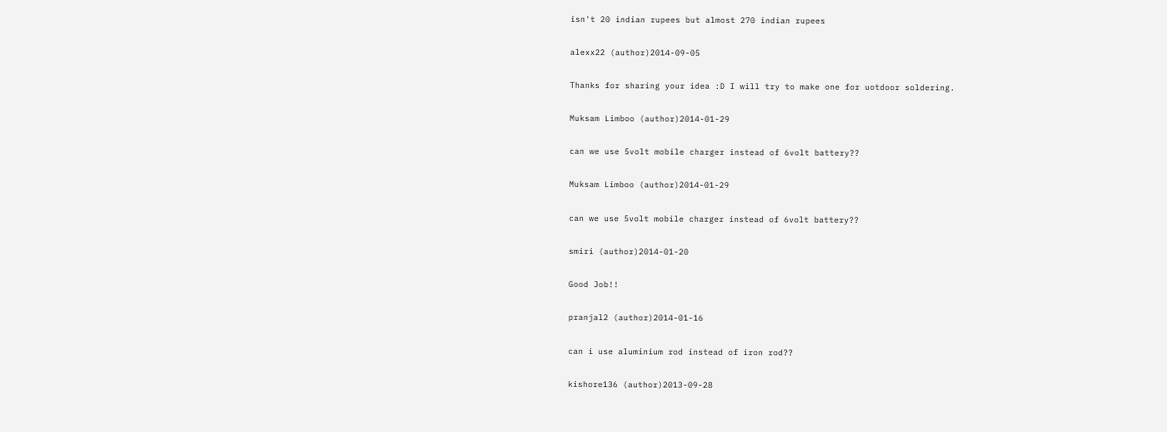isn't 20 indian rupees but almost 270 indian rupees

alexx22 (author)2014-09-05

Thanks for sharing your idea :D I will try to make one for uotdoor soldering.

Muksam Limboo (author)2014-01-29

can we use 5volt mobile charger instead of 6volt battery??

Muksam Limboo (author)2014-01-29

can we use 5volt mobile charger instead of 6volt battery??

smiri (author)2014-01-20

Good Job!!

pranjal2 (author)2014-01-16

can i use aluminium rod instead of iron rod??

kishore136 (author)2013-09-28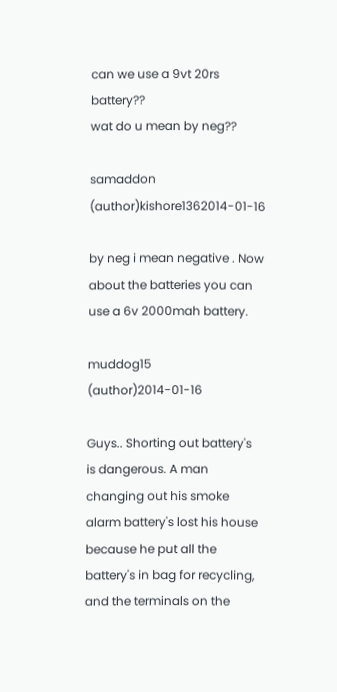can we use a 9vt 20rs battery??
wat do u mean by neg??

samaddon (author)kishore1362014-01-16

by neg i mean negative . Now about the batteries you can use a 6v 2000mah battery.

muddog15 (author)2014-01-16

Guys.. Shorting out battery's is dangerous. A man changing out his smoke alarm battery's lost his house because he put all the battery's in bag for recycling, and the terminals on the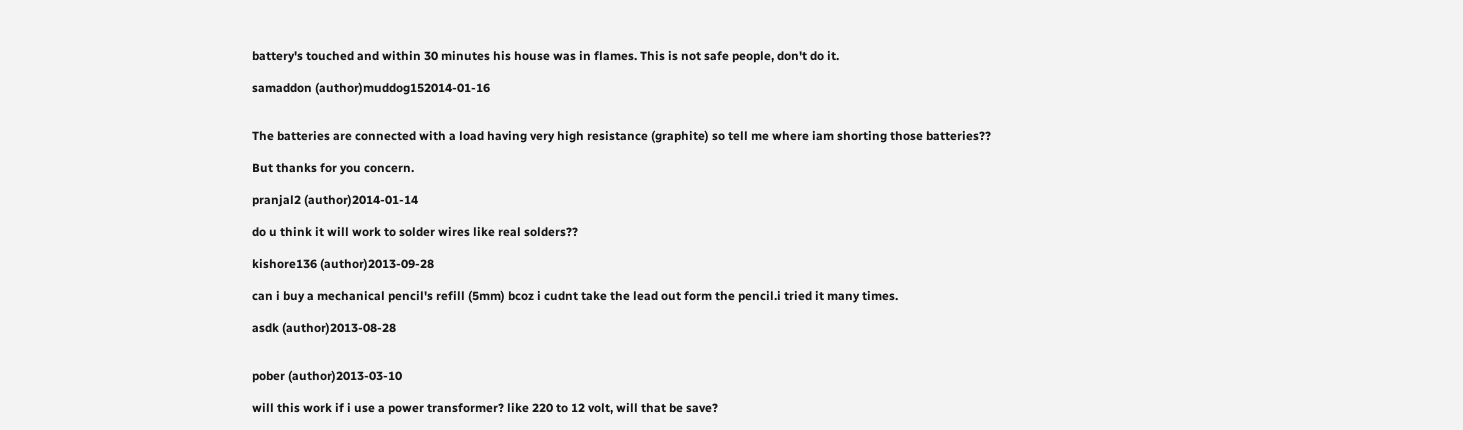battery's touched and within 30 minutes his house was in flames. This is not safe people, don't do it.

samaddon (author)muddog152014-01-16


The batteries are connected with a load having very high resistance (graphite) so tell me where iam shorting those batteries??

But thanks for you concern.

pranjal2 (author)2014-01-14

do u think it will work to solder wires like real solders??

kishore136 (author)2013-09-28

can i buy a mechanical pencil's refill (5mm) bcoz i cudnt take the lead out form the pencil.i tried it many times.

asdk (author)2013-08-28


pober (author)2013-03-10

will this work if i use a power transformer? like 220 to 12 volt, will that be save?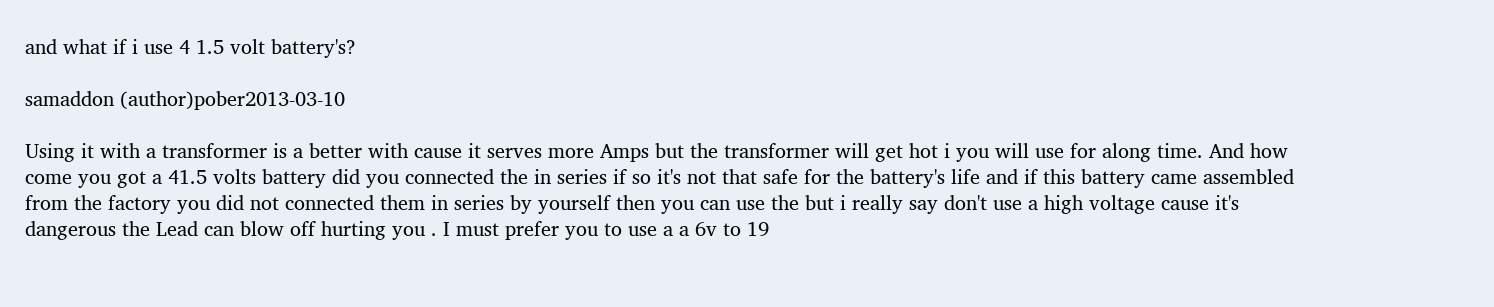and what if i use 4 1.5 volt battery's?

samaddon (author)pober2013-03-10

Using it with a transformer is a better with cause it serves more Amps but the transformer will get hot i you will use for along time. And how come you got a 41.5 volts battery did you connected the in series if so it's not that safe for the battery's life and if this battery came assembled from the factory you did not connected them in series by yourself then you can use the but i really say don't use a high voltage cause it's dangerous the Lead can blow off hurting you . I must prefer you to use a a 6v to 19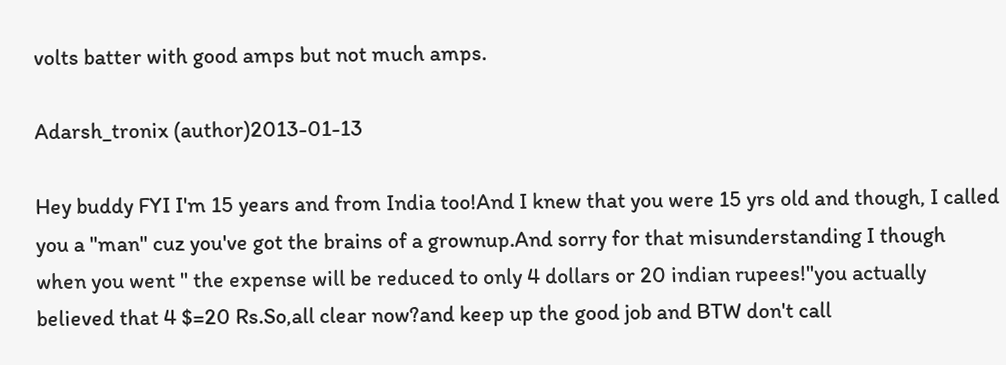volts batter with good amps but not much amps.

Adarsh_tronix (author)2013-01-13

Hey buddy FYI I'm 15 years and from India too!And I knew that you were 15 yrs old and though, I called you a "man" cuz you've got the brains of a grownup.And sorry for that misunderstanding I though when you went " the expense will be reduced to only 4 dollars or 20 indian rupees!"you actually believed that 4 $=20 Rs.So,all clear now?and keep up the good job and BTW don't call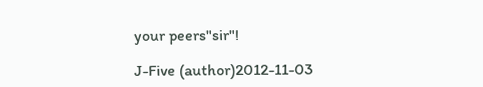your peers"sir"!

J-Five (author)2012-11-03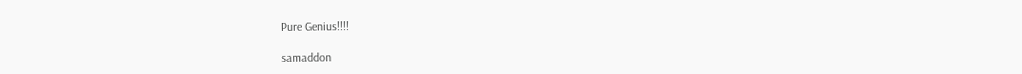Pure Genius!!!!

samaddon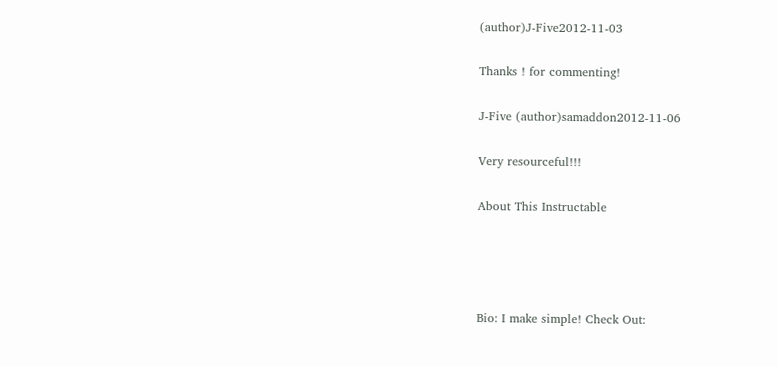(author)J-Five2012-11-03

Thanks ! for commenting!

J-Five (author)samaddon2012-11-06

Very resourceful!!!

About This Instructable




Bio: I make simple! Check Out: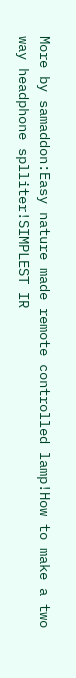More by samaddon:Easy nature made remote controlled lamp!How to make a two way headphone splliter!SIMPLEST IR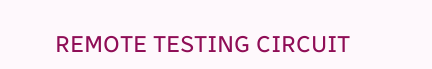REMOTE TESTING CIRCUIT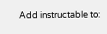Add instructable to: